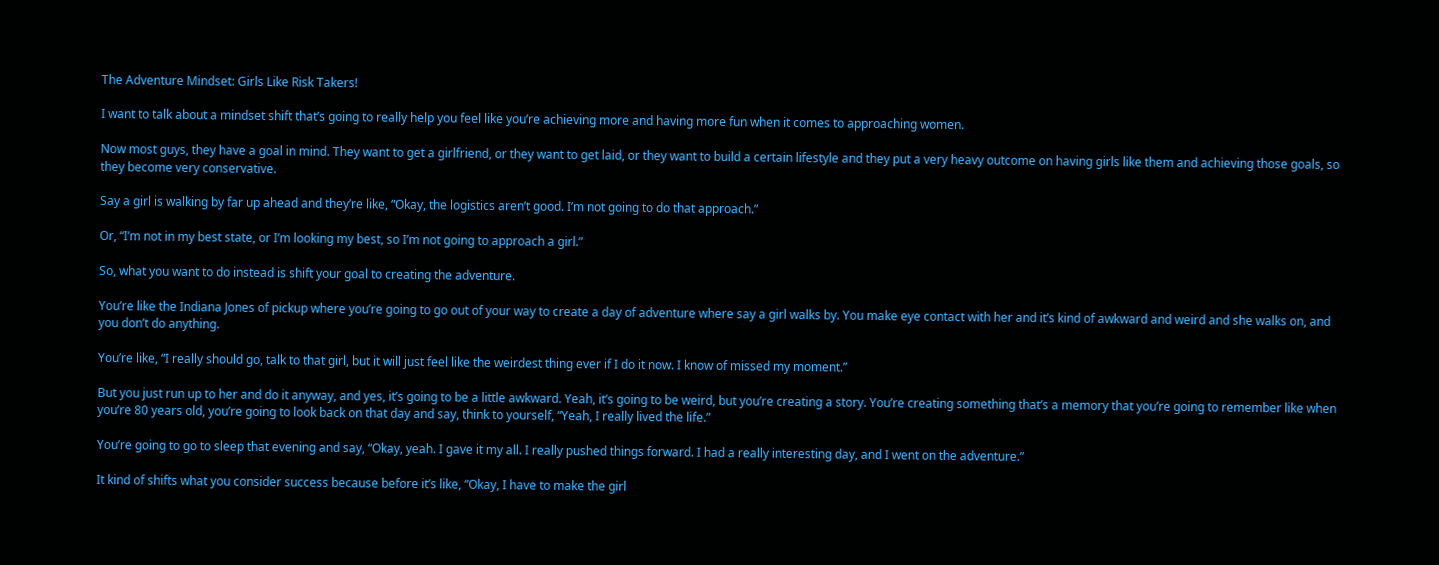The Adventure Mindset: Girls Like Risk Takers!

I want to talk about a mindset shift that’s going to really help you feel like you’re achieving more and having more fun when it comes to approaching women.

Now most guys, they have a goal in mind. They want to get a girlfriend, or they want to get laid, or they want to build a certain lifestyle and they put a very heavy outcome on having girls like them and achieving those goals, so they become very conservative.

Say a girl is walking by far up ahead and they’re like, “Okay, the logistics aren’t good. I’m not going to do that approach.”

Or, “I’m not in my best state, or I’m looking my best, so I’m not going to approach a girl.”

So, what you want to do instead is shift your goal to creating the adventure.

You’re like the Indiana Jones of pickup where you’re going to go out of your way to create a day of adventure where say a girl walks by. You make eye contact with her and it’s kind of awkward and weird and she walks on, and you don’t do anything.

You’re like, “I really should go, talk to that girl, but it will just feel like the weirdest thing ever if I do it now. I know of missed my moment.”

But you just run up to her and do it anyway, and yes, it’s going to be a little awkward. Yeah, it’s going to be weird, but you’re creating a story. You’re creating something that’s a memory that you’re going to remember like when you’re 80 years old, you’re going to look back on that day and say, think to yourself, “Yeah, I really lived the life.”

You’re going to go to sleep that evening and say, “Okay, yeah. I gave it my all. I really pushed things forward. I had a really interesting day, and I went on the adventure.”

It kind of shifts what you consider success because before it’s like, “Okay, I have to make the girl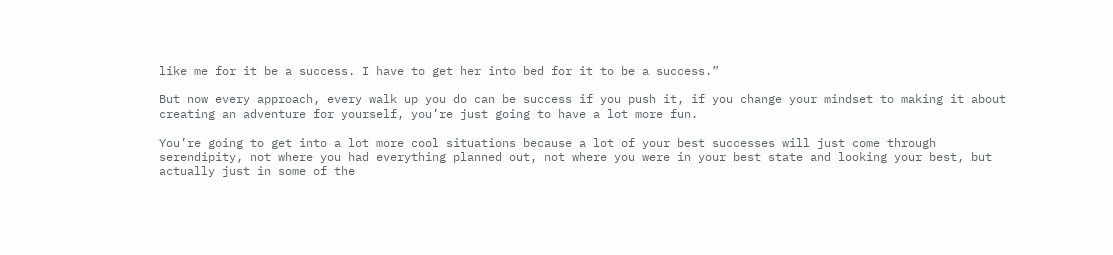like me for it be a success. I have to get her into bed for it to be a success.”

But now every approach, every walk up you do can be success if you push it, if you change your mindset to making it about creating an adventure for yourself, you’re just going to have a lot more fun.

You’re going to get into a lot more cool situations because a lot of your best successes will just come through serendipity, not where you had everything planned out, not where you were in your best state and looking your best, but actually just in some of the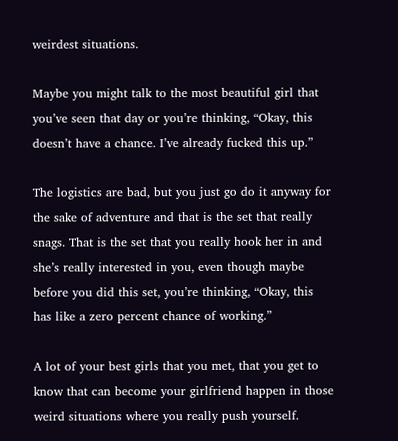weirdest situations.

Maybe you might talk to the most beautiful girl that you’ve seen that day or you’re thinking, “Okay, this doesn’t have a chance. I’ve already fucked this up.”

The logistics are bad, but you just go do it anyway for the sake of adventure and that is the set that really snags. That is the set that you really hook her in and she’s really interested in you, even though maybe before you did this set, you’re thinking, “Okay, this has like a zero percent chance of working.”

A lot of your best girls that you met, that you get to know that can become your girlfriend happen in those weird situations where you really push yourself.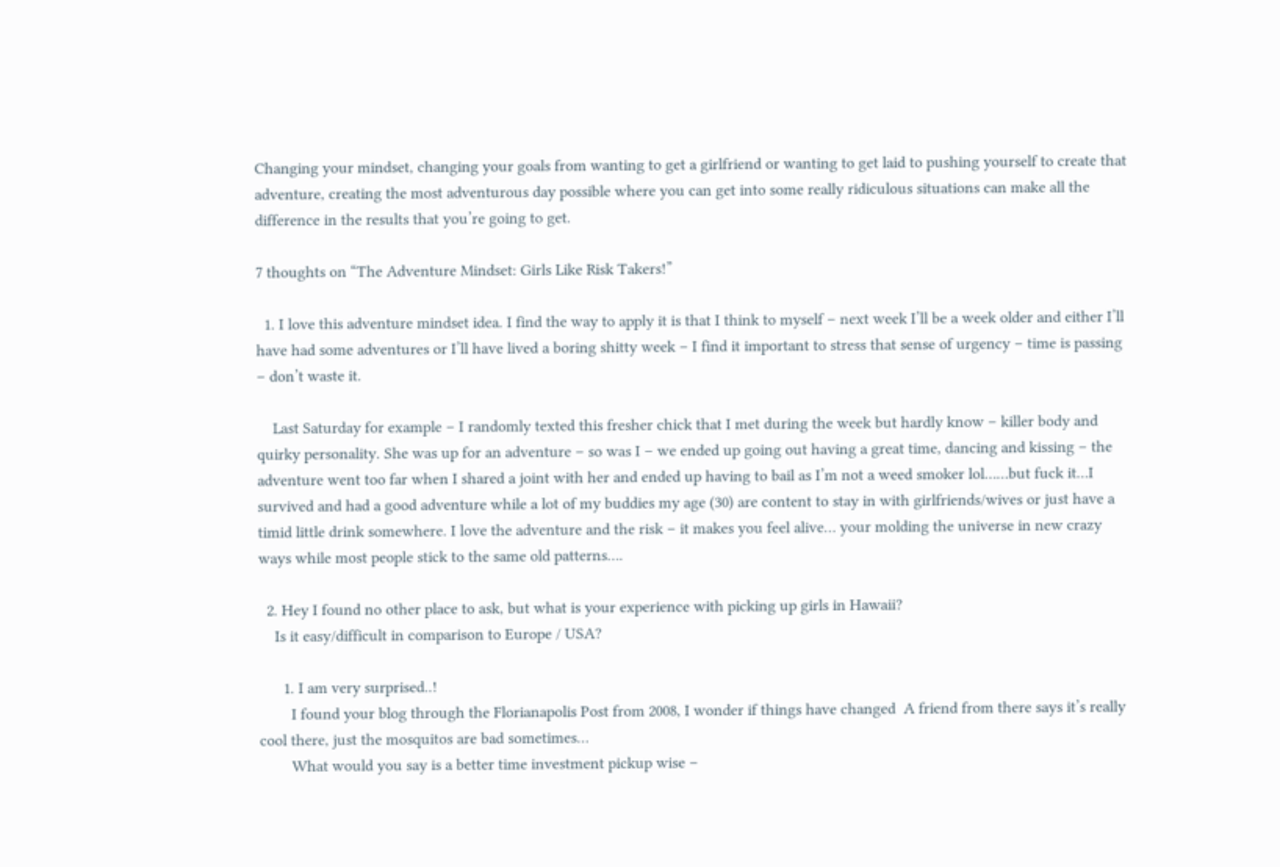Changing your mindset, changing your goals from wanting to get a girlfriend or wanting to get laid to pushing yourself to create that adventure, creating the most adventurous day possible where you can get into some really ridiculous situations can make all the difference in the results that you’re going to get.

7 thoughts on “The Adventure Mindset: Girls Like Risk Takers!”

  1. I love this adventure mindset idea. I find the way to apply it is that I think to myself – next week I’ll be a week older and either I’ll have had some adventures or I’ll have lived a boring shitty week – I find it important to stress that sense of urgency – time is passing – don’t waste it.

    Last Saturday for example – I randomly texted this fresher chick that I met during the week but hardly know – killer body and quirky personality. She was up for an adventure – so was I – we ended up going out having a great time, dancing and kissing – the adventure went too far when I shared a joint with her and ended up having to bail as I’m not a weed smoker lol……but fuck it…I survived and had a good adventure while a lot of my buddies my age (30) are content to stay in with girlfriends/wives or just have a timid little drink somewhere. I love the adventure and the risk – it makes you feel alive… your molding the universe in new crazy ways while most people stick to the same old patterns….

  2. Hey I found no other place to ask, but what is your experience with picking up girls in Hawaii?
    Is it easy/difficult in comparison to Europe / USA?

      1. I am very surprised..!
        I found your blog through the Florianapolis Post from 2008, I wonder if things have changed  A friend from there says it’s really cool there, just the mosquitos are bad sometimes…
        What would you say is a better time investment pickup wise –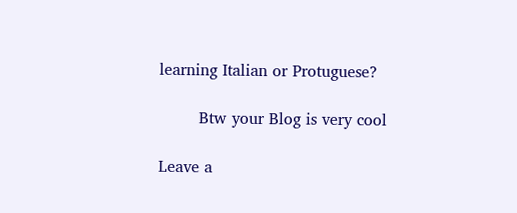learning Italian or Protuguese?

        Btw your Blog is very cool

Leave a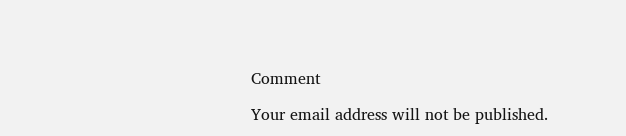Comment

Your email address will not be published.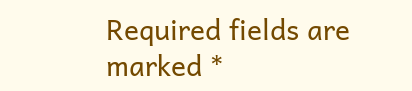Required fields are marked *